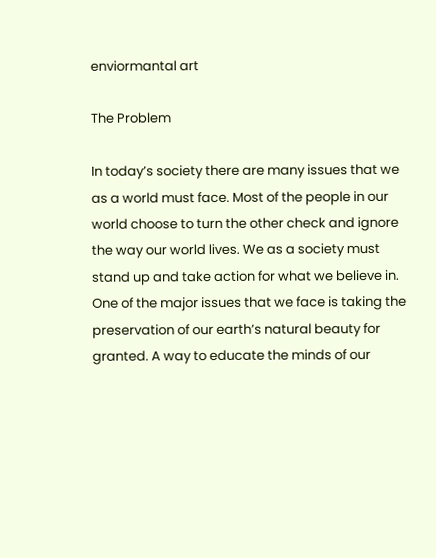enviormantal art

The Problem

In today’s society there are many issues that we as a world must face. Most of the people in our world choose to turn the other check and ignore the way our world lives. We as a society must stand up and take action for what we believe in. One of the major issues that we face is taking the preservation of our earth’s natural beauty for granted. A way to educate the minds of our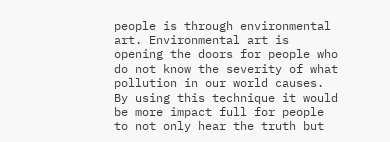people is through environmental art. Environmental art is opening the doors for people who do not know the severity of what pollution in our world causes. By using this technique it would be more impact full for people to not only hear the truth but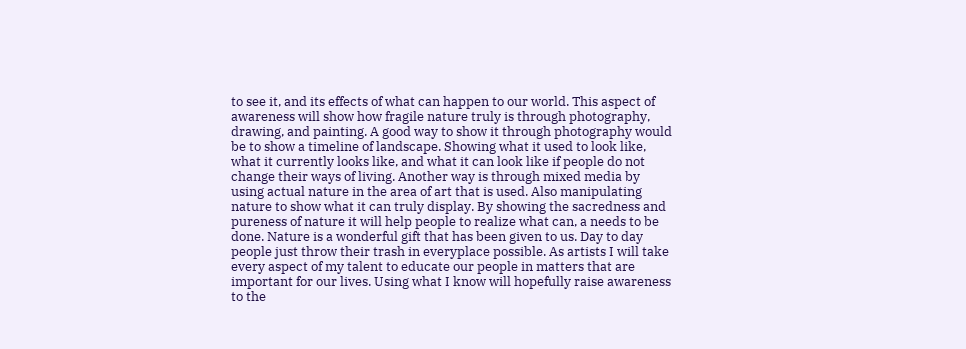to see it, and its effects of what can happen to our world. This aspect of awareness will show how fragile nature truly is through photography, drawing, and painting. A good way to show it through photography would be to show a timeline of landscape. Showing what it used to look like, what it currently looks like, and what it can look like if people do not change their ways of living. Another way is through mixed media by using actual nature in the area of art that is used. Also manipulating nature to show what it can truly display. By showing the sacredness and pureness of nature it will help people to realize what can, a needs to be done. Nature is a wonderful gift that has been given to us. Day to day people just throw their trash in everyplace possible. As artists I will take every aspect of my talent to educate our people in matters that are important for our lives. Using what I know will hopefully raise awareness to the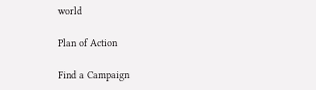world

Plan of Action

Find a Campaign